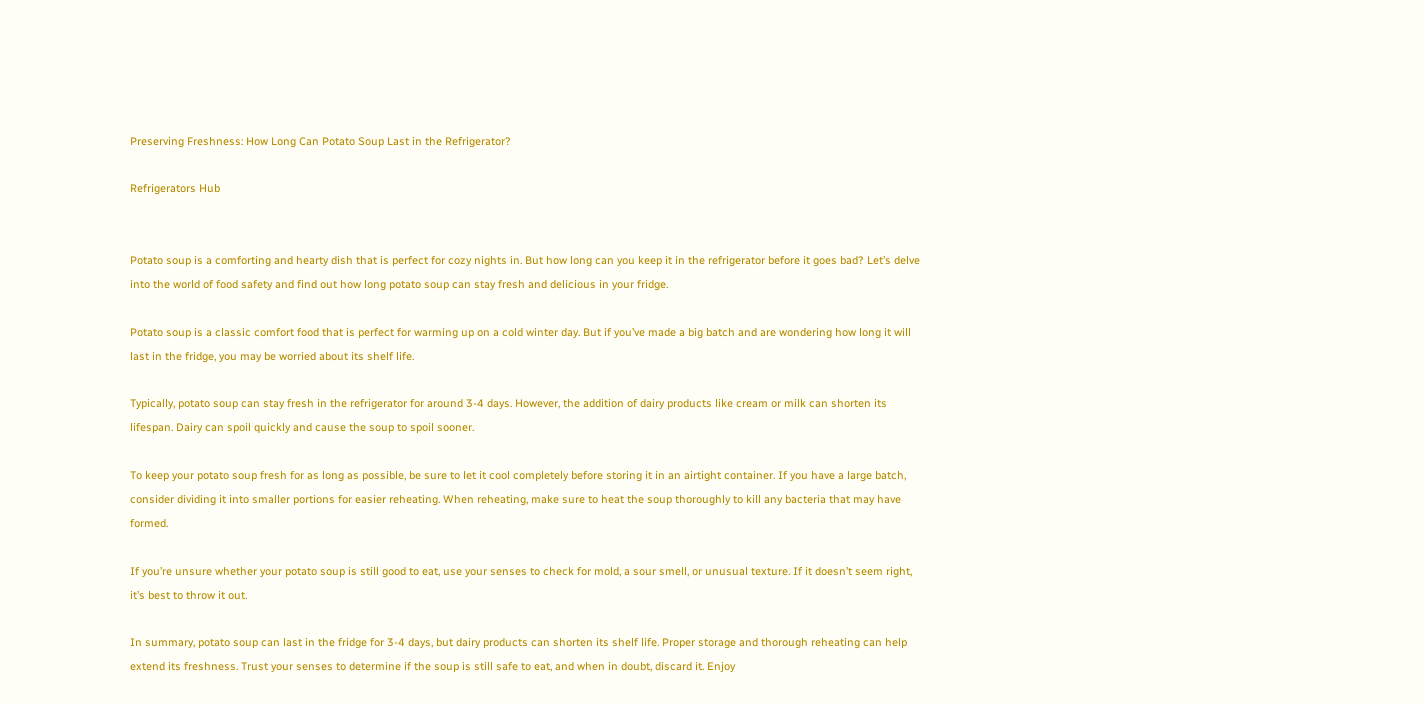Preserving Freshness: How Long Can Potato Soup Last in the Refrigerator?

Refrigerators Hub


Potato soup is a comforting and hearty dish that is perfect for cozy nights in. But how long can you keep it in the refrigerator before it goes bad? Let’s delve into the world of food safety and find out how long potato soup can stay fresh and delicious in your fridge.

Potato soup is a classic comfort food that is perfect for warming up on a cold winter day. But if you’ve made a big batch and are wondering how long it will last in the fridge, you may be worried about its shelf life.

Typically, potato soup can stay fresh in the refrigerator for around 3-4 days. However, the addition of dairy products like cream or milk can shorten its lifespan. Dairy can spoil quickly and cause the soup to spoil sooner.

To keep your potato soup fresh for as long as possible, be sure to let it cool completely before storing it in an airtight container. If you have a large batch, consider dividing it into smaller portions for easier reheating. When reheating, make sure to heat the soup thoroughly to kill any bacteria that may have formed.

If you’re unsure whether your potato soup is still good to eat, use your senses to check for mold, a sour smell, or unusual texture. If it doesn’t seem right, it’s best to throw it out.

In summary, potato soup can last in the fridge for 3-4 days, but dairy products can shorten its shelf life. Proper storage and thorough reheating can help extend its freshness. Trust your senses to determine if the soup is still safe to eat, and when in doubt, discard it. Enjoy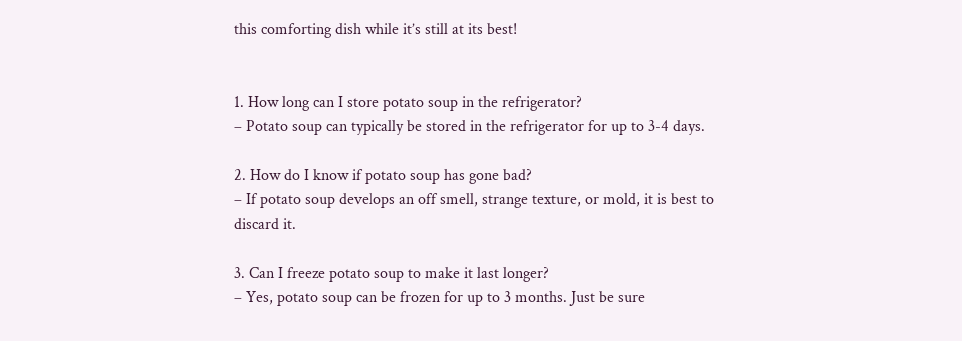this comforting dish while it’s still at its best!


1. How long can I store potato soup in the refrigerator?
– Potato soup can typically be stored in the refrigerator for up to 3-4 days.

2. How do I know if potato soup has gone bad?
– If potato soup develops an off smell, strange texture, or mold, it is best to discard it.

3. Can I freeze potato soup to make it last longer?
– Yes, potato soup can be frozen for up to 3 months. Just be sure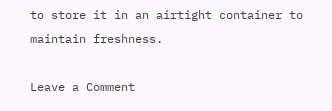to store it in an airtight container to maintain freshness.

Leave a Comment